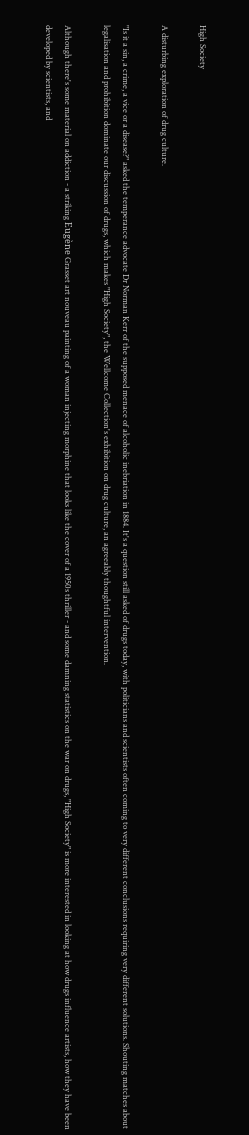High Society

A disturbing exploration of drug culture.

"Is it a sin, a crime, a vice or a disease?" asked the temperance advocate Dr Norman Kerr of the supposed menace of alcoholic inebriation in 1884. It's a question still asked of drugs today, with politicians and scientists often coming to very different conclusions requiring very different solutions. Shouting matches about legalisation and prohibition dominate our discussion of drugs, which makes "High Society", the Wellcome Collection's exhibition on drug culture, an agreeably thoughtful intervention.

Although there's some material on addiction - a striking Eugène Grasset art nouveau painting of a woman injecting morphine that looks like the cover of a 1950s thriller - and some damning statistics on the war on drugs, "High Society" is more interested in looking at how drugs influence artists, how they have been developed by scientists, and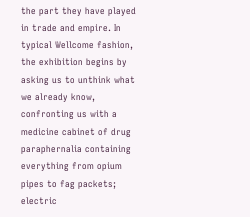the part they have played in trade and empire. In typical Wellcome fashion, the exhibition begins by asking us to unthink what we already know, confronting us with a medicine cabinet of drug paraphernalia containing everything from opium pipes to fag packets; electric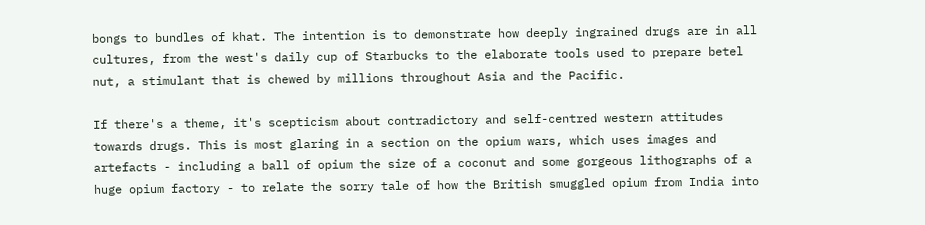bongs to bundles of khat. The intention is to demonstrate how deeply ingrained drugs are in all cultures, from the west's daily cup of Starbucks to the elaborate tools used to prepare betel nut, a stimulant that is chewed by millions throughout Asia and the Pacific.

If there's a theme, it's scepticism about contradictory and self-centred western attitudes towards drugs. This is most glaring in a section on the opium wars, which uses images and artefacts - including a ball of opium the size of a coconut and some gorgeous lithographs of a huge opium factory - to relate the sorry tale of how the British smuggled opium from India into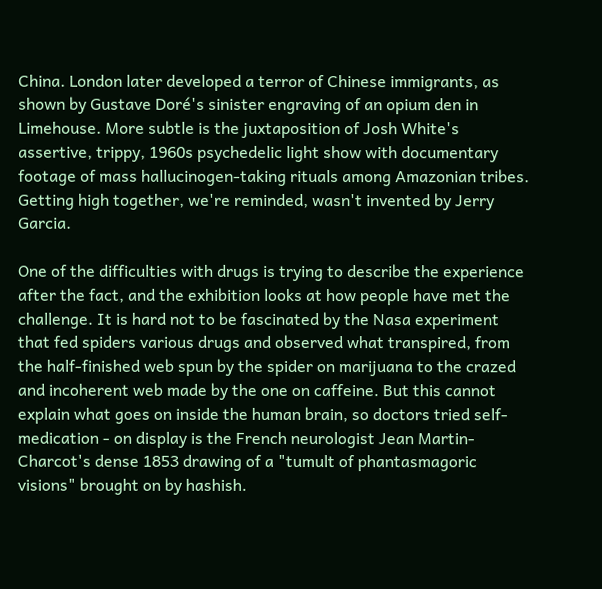China. London later developed a terror of Chinese immigrants, as shown by Gustave Doré's sinister engraving of an opium den in Limehouse. More subtle is the juxtaposition of Josh White's assertive, trippy, 1960s psychedelic light show with documentary footage of mass hallucinogen-taking rituals among Amazonian tribes. Getting high together, we're reminded, wasn't invented by Jerry Garcia.

One of the difficulties with drugs is trying to describe the experience after the fact, and the exhibition looks at how people have met the challenge. It is hard not to be fascinated by the Nasa experiment that fed spiders various drugs and observed what transpired, from the half-finished web spun by the spider on marijuana to the crazed and incoherent web made by the one on caffeine. But this cannot explain what goes on inside the human brain, so doctors tried self-medication - on display is the French neurologist Jean Martin-Charcot's dense 1853 drawing of a "tumult of phantasmagoric visions" brought on by hashish.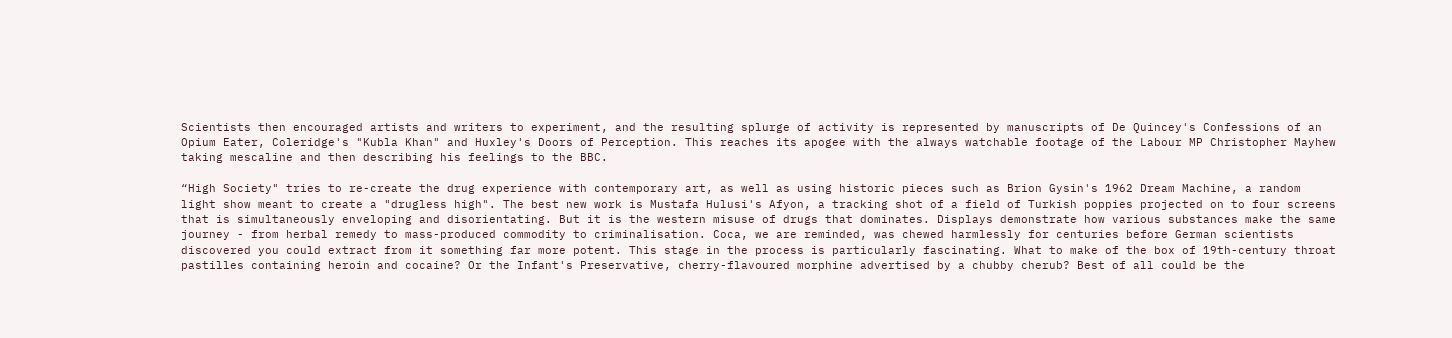Scientists then encouraged artists and writers to experiment, and the resulting splurge of activity is represented by manuscripts of De Quincey's Confessions of an Opium Eater, Coleridge's "Kubla Khan" and Huxley's Doors of Perception. This reaches its apogee with the always watchable footage of the Labour MP Christopher Mayhew taking mescaline and then describing his feelings to the BBC.

“High Society" tries to re-create the drug experience with contemporary art, as well as using historic pieces such as Brion Gysin's 1962 Dream Machine, a random light show meant to create a "drugless high". The best new work is Mustafa Hulusi's Afyon, a tracking shot of a field of Turkish poppies projected on to four screens that is simultaneously enveloping and disorientating. But it is the western misuse of drugs that dominates. Displays demonstrate how various substances make the same journey - from herbal remedy to mass-produced commodity to criminalisation. Coca, we are reminded, was chewed harmlessly for centuries before German scientists discovered you could extract from it something far more potent. This stage in the process is particularly fascinating. What to make of the box of 19th-century throat pastilles containing heroin and cocaine? Or the Infant's Preservative, cherry-flavoured morphine advertised by a chubby cherub? Best of all could be the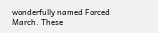wonderfully named Forced March. These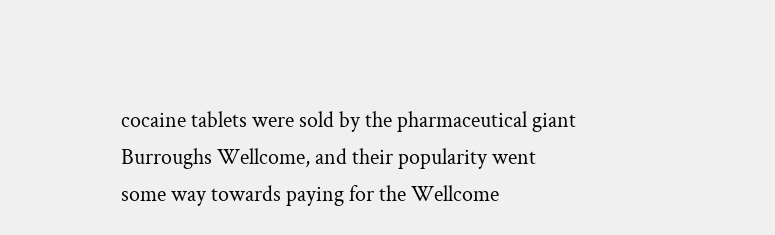cocaine tablets were sold by the pharmaceutical giant Burroughs Wellcome, and their popularity went some way towards paying for the Wellcome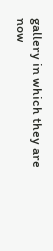gallery in which they are now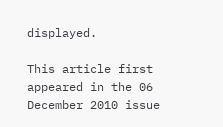displayed.

This article first appeared in the 06 December 2010 issue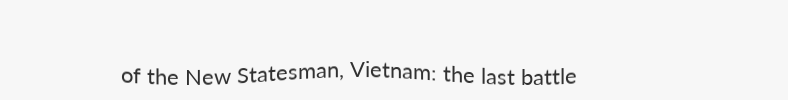of the New Statesman, Vietnam: the last battle